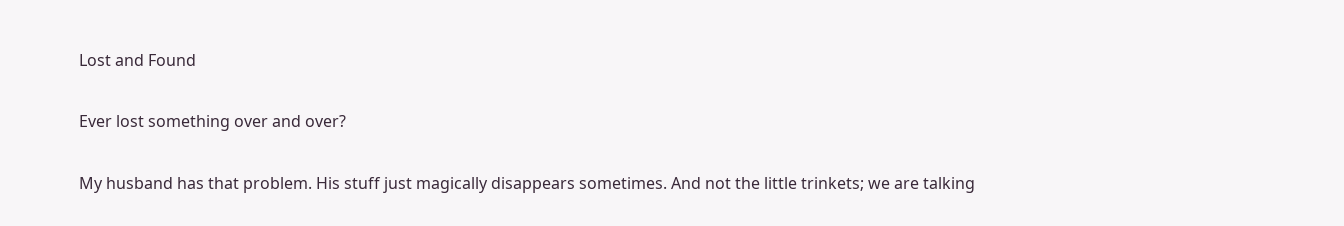Lost and Found

Ever lost something over and over?

My husband has that problem. His stuff just magically disappears sometimes. And not the little trinkets; we are talking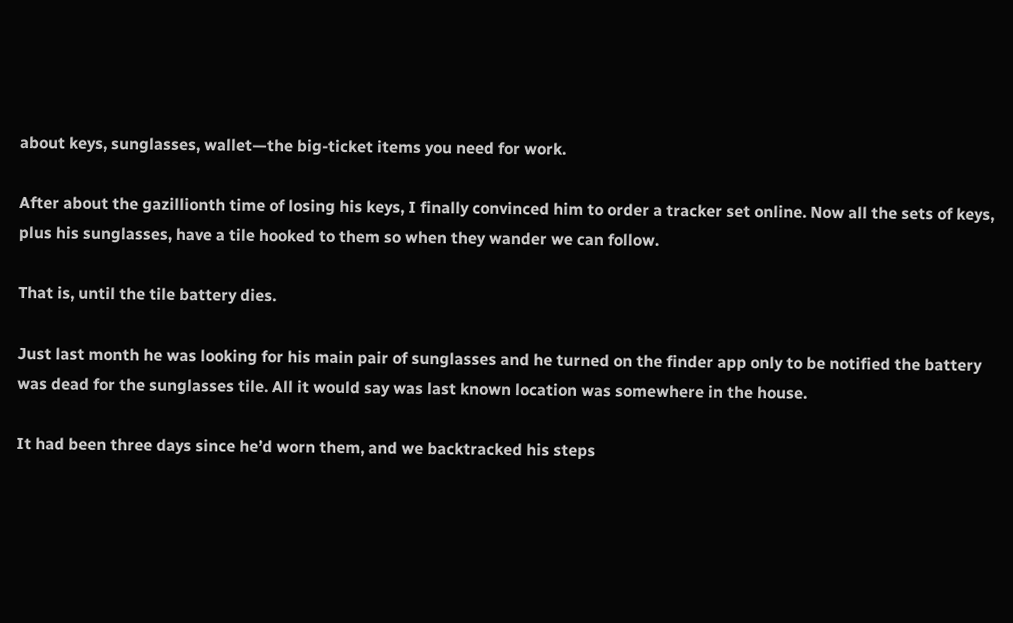about keys, sunglasses, wallet—the big-ticket items you need for work.

After about the gazillionth time of losing his keys, I finally convinced him to order a tracker set online. Now all the sets of keys, plus his sunglasses, have a tile hooked to them so when they wander we can follow.

That is, until the tile battery dies.

Just last month he was looking for his main pair of sunglasses and he turned on the finder app only to be notified the battery was dead for the sunglasses tile. All it would say was last known location was somewhere in the house.

It had been three days since he’d worn them, and we backtracked his steps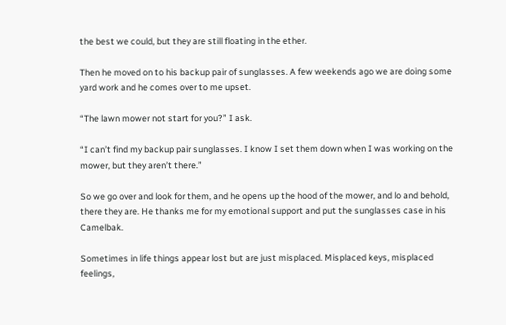the best we could, but they are still floating in the ether.

Then he moved on to his backup pair of sunglasses. A few weekends ago we are doing some yard work and he comes over to me upset.

“The lawn mower not start for you?” I ask.

“I can’t find my backup pair sunglasses. I know I set them down when I was working on the mower, but they aren’t there.”

So we go over and look for them, and he opens up the hood of the mower, and lo and behold, there they are. He thanks me for my emotional support and put the sunglasses case in his Camelbak.

Sometimes in life things appear lost but are just misplaced. Misplaced keys, misplaced feelings,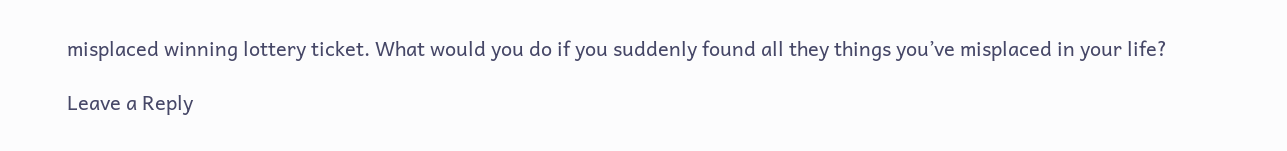misplaced winning lottery ticket. What would you do if you suddenly found all they things you’ve misplaced in your life?

Leave a Reply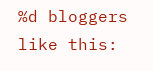%d bloggers like this: